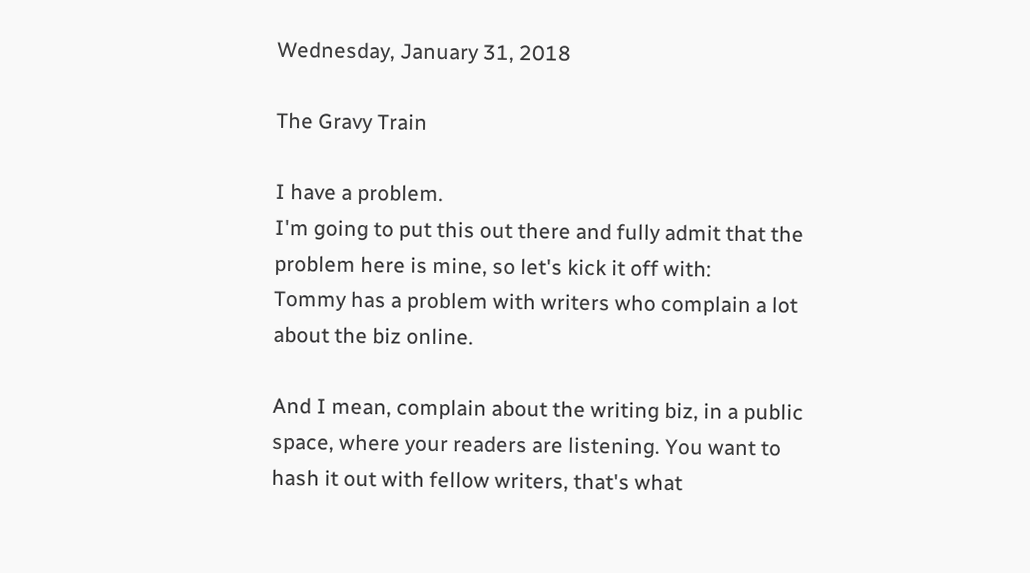Wednesday, January 31, 2018

The Gravy Train

I have a problem.
I'm going to put this out there and fully admit that the problem here is mine, so let's kick it off with:
Tommy has a problem with writers who complain a lot about the biz online.

And I mean, complain about the writing biz, in a public space, where your readers are listening. You want to hash it out with fellow writers, that's what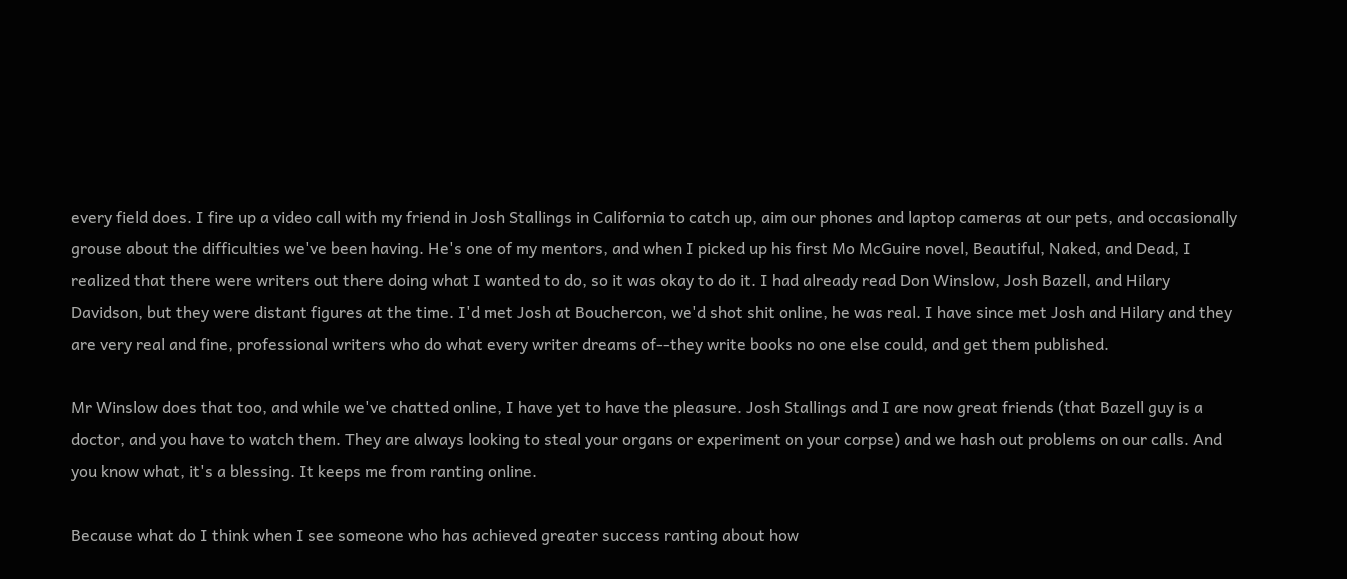every field does. I fire up a video call with my friend in Josh Stallings in California to catch up, aim our phones and laptop cameras at our pets, and occasionally grouse about the difficulties we've been having. He's one of my mentors, and when I picked up his first Mo McGuire novel, Beautiful, Naked, and Dead, I realized that there were writers out there doing what I wanted to do, so it was okay to do it. I had already read Don Winslow, Josh Bazell, and Hilary Davidson, but they were distant figures at the time. I'd met Josh at Bouchercon, we'd shot shit online, he was real. I have since met Josh and Hilary and they are very real and fine, professional writers who do what every writer dreams of--they write books no one else could, and get them published.

Mr Winslow does that too, and while we've chatted online, I have yet to have the pleasure. Josh Stallings and I are now great friends (that Bazell guy is a doctor, and you have to watch them. They are always looking to steal your organs or experiment on your corpse) and we hash out problems on our calls. And you know what, it's a blessing. It keeps me from ranting online.

Because what do I think when I see someone who has achieved greater success ranting about how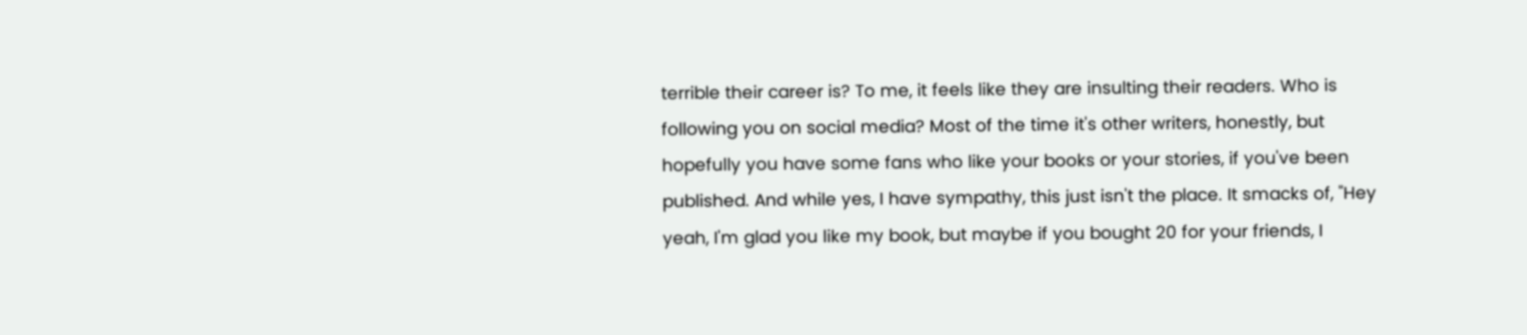terrible their career is? To me, it feels like they are insulting their readers. Who is following you on social media? Most of the time it's other writers, honestly, but hopefully you have some fans who like your books or your stories, if you've been published. And while yes, I have sympathy, this just isn't the place. It smacks of, "Hey yeah, I'm glad you like my book, but maybe if you bought 20 for your friends, I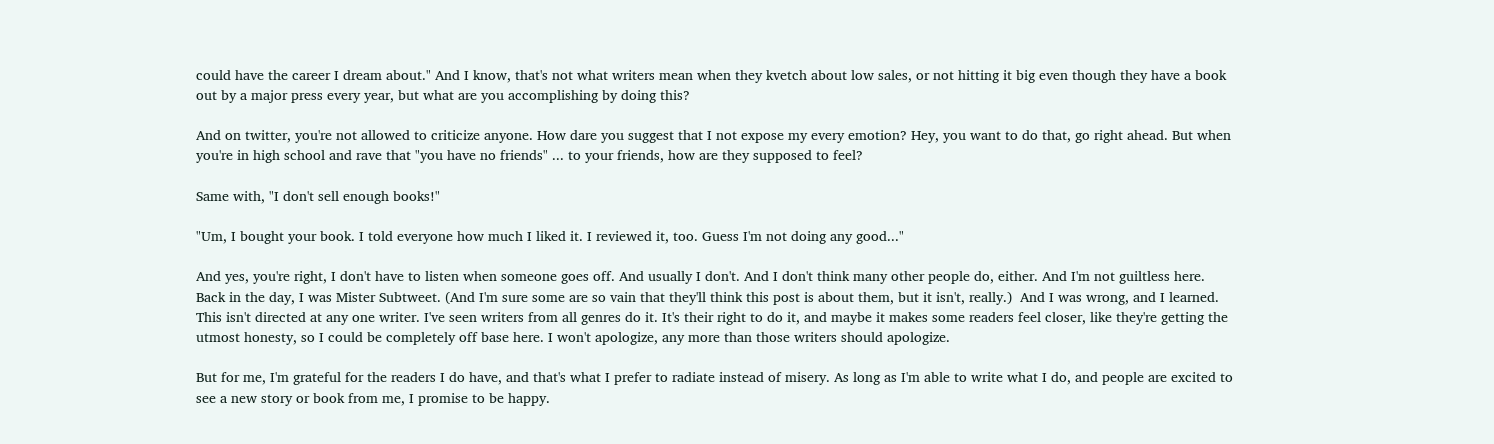could have the career I dream about." And I know, that's not what writers mean when they kvetch about low sales, or not hitting it big even though they have a book out by a major press every year, but what are you accomplishing by doing this?

And on twitter, you're not allowed to criticize anyone. How dare you suggest that I not expose my every emotion? Hey, you want to do that, go right ahead. But when you're in high school and rave that "you have no friends" ... to your friends, how are they supposed to feel?

Same with, "I don't sell enough books!"

"Um, I bought your book. I told everyone how much I liked it. I reviewed it, too. Guess I'm not doing any good..."

And yes, you're right, I don't have to listen when someone goes off. And usually I don't. And I don't think many other people do, either. And I'm not guiltless here. Back in the day, I was Mister Subtweet. (And I'm sure some are so vain that they'll think this post is about them, but it isn't, really.)  And I was wrong, and I learned. This isn't directed at any one writer. I've seen writers from all genres do it. It's their right to do it, and maybe it makes some readers feel closer, like they're getting the utmost honesty, so I could be completely off base here. I won't apologize, any more than those writers should apologize.

But for me, I'm grateful for the readers I do have, and that's what I prefer to radiate instead of misery. As long as I'm able to write what I do, and people are excited to see a new story or book from me, I promise to be happy.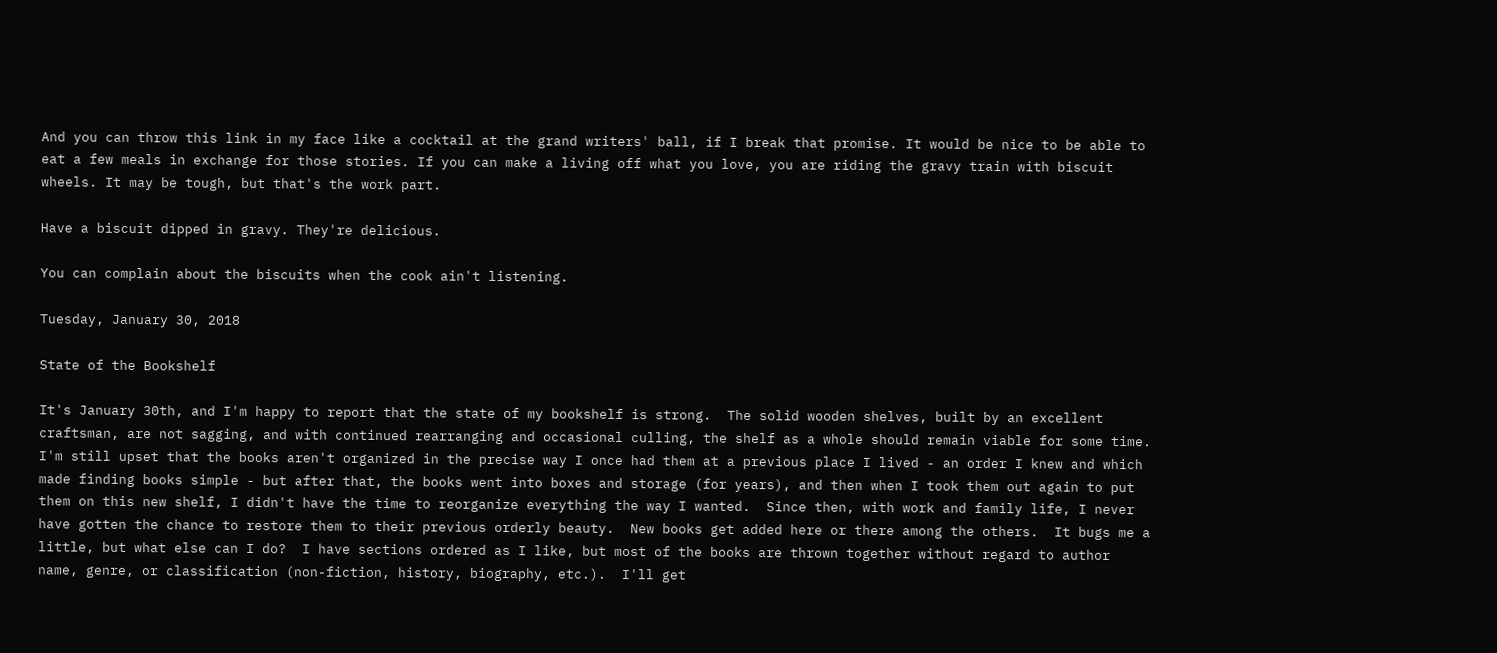And you can throw this link in my face like a cocktail at the grand writers' ball, if I break that promise. It would be nice to be able to eat a few meals in exchange for those stories. If you can make a living off what you love, you are riding the gravy train with biscuit wheels. It may be tough, but that's the work part.

Have a biscuit dipped in gravy. They're delicious.

You can complain about the biscuits when the cook ain't listening.

Tuesday, January 30, 2018

State of the Bookshelf

It's January 30th, and I'm happy to report that the state of my bookshelf is strong.  The solid wooden shelves, built by an excellent craftsman, are not sagging, and with continued rearranging and occasional culling, the shelf as a whole should remain viable for some time.  I'm still upset that the books aren't organized in the precise way I once had them at a previous place I lived - an order I knew and which made finding books simple - but after that, the books went into boxes and storage (for years), and then when I took them out again to put them on this new shelf, I didn't have the time to reorganize everything the way I wanted.  Since then, with work and family life, I never have gotten the chance to restore them to their previous orderly beauty.  New books get added here or there among the others.  It bugs me a little, but what else can I do?  I have sections ordered as I like, but most of the books are thrown together without regard to author name, genre, or classification (non-fiction, history, biography, etc.).  I'll get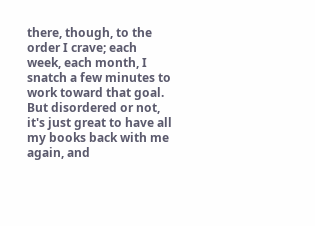there, though, to the order I crave; each week, each month, I snatch a few minutes to work toward that goal.  But disordered or not, it's just great to have all my books back with me again, and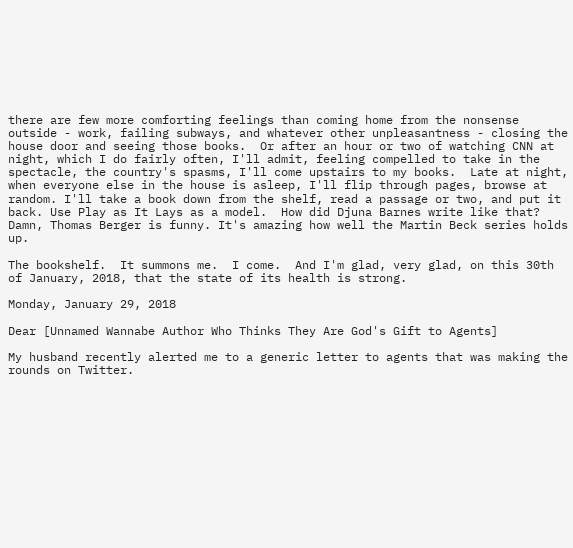there are few more comforting feelings than coming home from the nonsense outside - work, failing subways, and whatever other unpleasantness - closing the house door and seeing those books.  Or after an hour or two of watching CNN at night, which I do fairly often, I'll admit, feeling compelled to take in the spectacle, the country's spasms, I'll come upstairs to my books.  Late at night, when everyone else in the house is asleep, I'll flip through pages, browse at random. I'll take a book down from the shelf, read a passage or two, and put it back. Use Play as It Lays as a model.  How did Djuna Barnes write like that? Damn, Thomas Berger is funny. It's amazing how well the Martin Beck series holds up.

The bookshelf.  It summons me.  I come.  And I'm glad, very glad, on this 30th of January, 2018, that the state of its health is strong.

Monday, January 29, 2018

Dear [Unnamed Wannabe Author Who Thinks They Are God's Gift to Agents]

My husband recently alerted me to a generic letter to agents that was making the rounds on Twitter.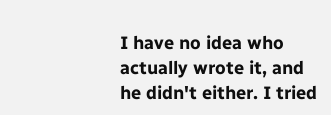I have no idea who actually wrote it, and he didn't either. I tried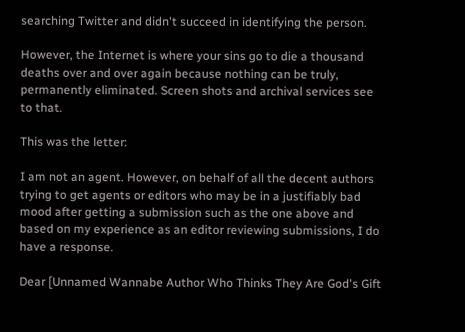searching Twitter and didn't succeed in identifying the person.

However, the Internet is where your sins go to die a thousand deaths over and over again because nothing can be truly, permanently eliminated. Screen shots and archival services see to that.

This was the letter:

I am not an agent. However, on behalf of all the decent authors trying to get agents or editors who may be in a justifiably bad mood after getting a submission such as the one above and based on my experience as an editor reviewing submissions, I do have a response.

Dear [Unnamed Wannabe Author Who Thinks They Are God's Gift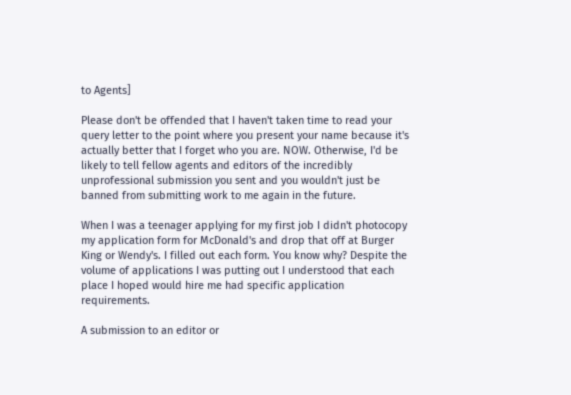to Agents]

Please don't be offended that I haven't taken time to read your query letter to the point where you present your name because it's actually better that I forget who you are. NOW. Otherwise, I'd be likely to tell fellow agents and editors of the incredibly unprofessional submission you sent and you wouldn't just be banned from submitting work to me again in the future.

When I was a teenager applying for my first job I didn't photocopy my application form for McDonald's and drop that off at Burger King or Wendy's. I filled out each form. You know why? Despite the volume of applications I was putting out I understood that each place I hoped would hire me had specific application requirements.

A submission to an editor or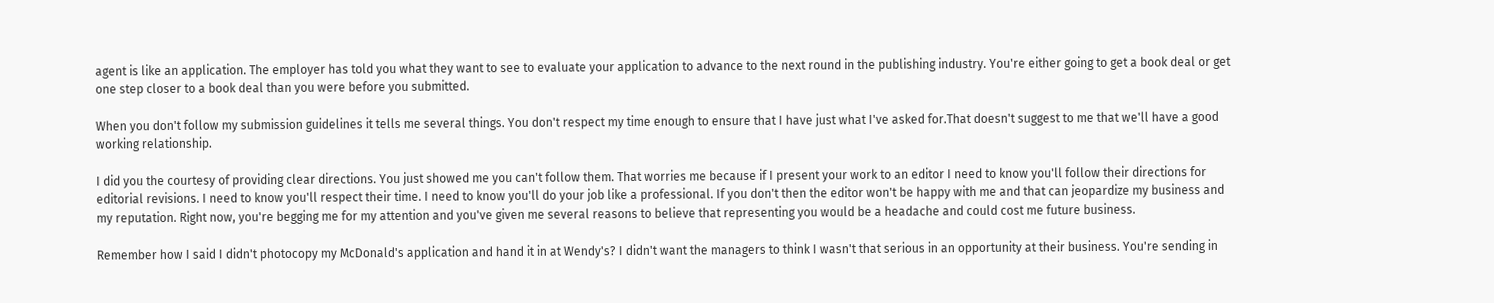agent is like an application. The employer has told you what they want to see to evaluate your application to advance to the next round in the publishing industry. You're either going to get a book deal or get one step closer to a book deal than you were before you submitted.

When you don't follow my submission guidelines it tells me several things. You don't respect my time enough to ensure that I have just what I've asked for.That doesn't suggest to me that we'll have a good working relationship.

I did you the courtesy of providing clear directions. You just showed me you can't follow them. That worries me because if I present your work to an editor I need to know you'll follow their directions for editorial revisions. I need to know you'll respect their time. I need to know you'll do your job like a professional. If you don't then the editor won't be happy with me and that can jeopardize my business and my reputation. Right now, you're begging me for my attention and you've given me several reasons to believe that representing you would be a headache and could cost me future business.

Remember how I said I didn't photocopy my McDonald's application and hand it in at Wendy's? I didn't want the managers to think I wasn't that serious in an opportunity at their business. You're sending in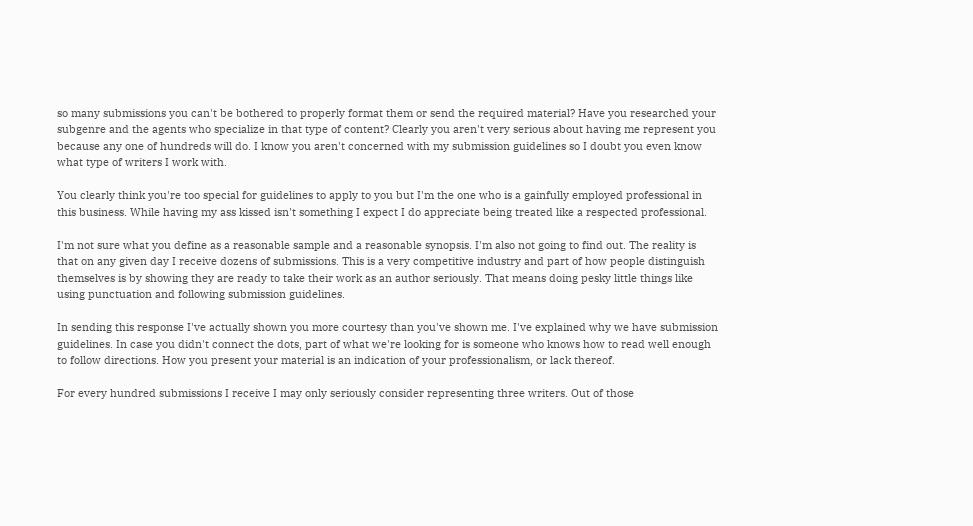so many submissions you can't be bothered to properly format them or send the required material? Have you researched your subgenre and the agents who specialize in that type of content? Clearly you aren't very serious about having me represent you because any one of hundreds will do. I know you aren't concerned with my submission guidelines so I doubt you even know what type of writers I work with.

You clearly think you're too special for guidelines to apply to you but I'm the one who is a gainfully employed professional in this business. While having my ass kissed isn't something I expect I do appreciate being treated like a respected professional.

I'm not sure what you define as a reasonable sample and a reasonable synopsis. I'm also not going to find out. The reality is that on any given day I receive dozens of submissions. This is a very competitive industry and part of how people distinguish themselves is by showing they are ready to take their work as an author seriously. That means doing pesky little things like using punctuation and following submission guidelines.

In sending this response I've actually shown you more courtesy than you've shown me. I've explained why we have submission guidelines. In case you didn't connect the dots, part of what we're looking for is someone who knows how to read well enough to follow directions. How you present your material is an indication of your professionalism, or lack thereof.

For every hundred submissions I receive I may only seriously consider representing three writers. Out of those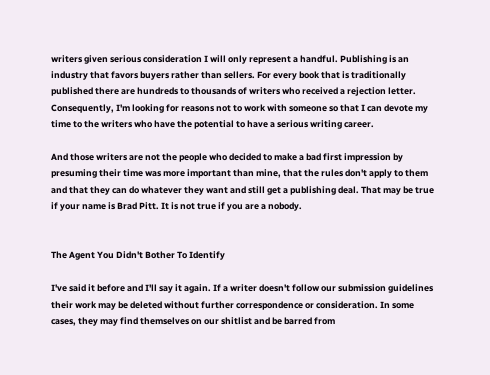writers given serious consideration I will only represent a handful. Publishing is an industry that favors buyers rather than sellers. For every book that is traditionally published there are hundreds to thousands of writers who received a rejection letter. Consequently, I'm looking for reasons not to work with someone so that I can devote my time to the writers who have the potential to have a serious writing career.

And those writers are not the people who decided to make a bad first impression by presuming their time was more important than mine, that the rules don't apply to them and that they can do whatever they want and still get a publishing deal. That may be true if your name is Brad Pitt. It is not true if you are a nobody.


The Agent You Didn't Bother To Identify

I've said it before and I'll say it again. If a writer doesn't follow our submission guidelines their work may be deleted without further correspondence or consideration. In some cases, they may find themselves on our shitlist and be barred from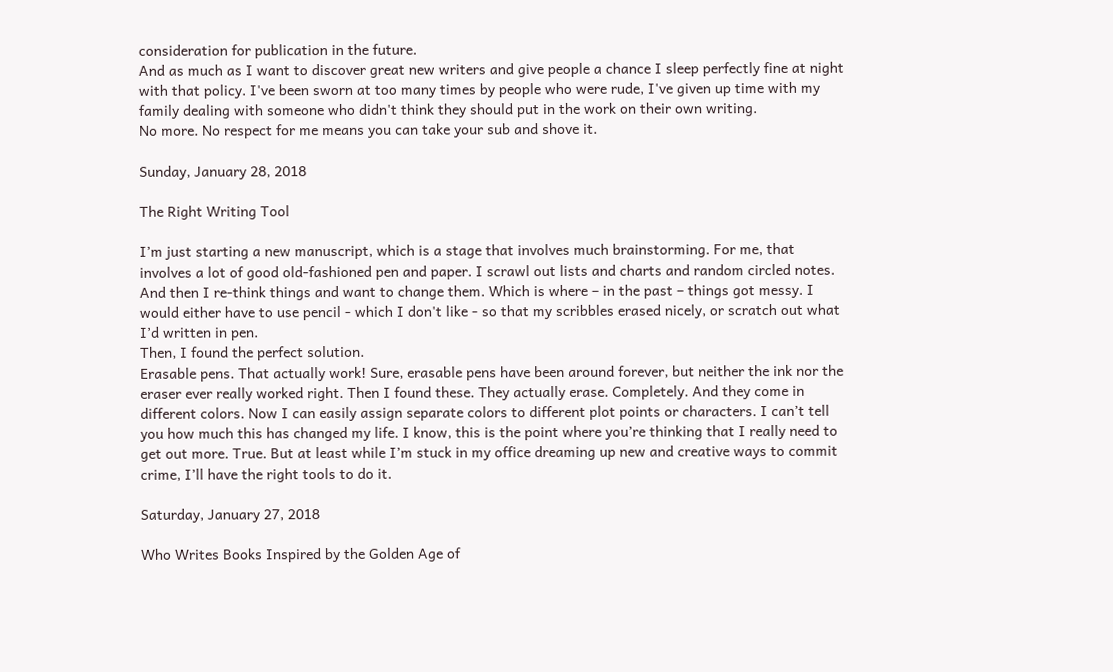consideration for publication in the future.
And as much as I want to discover great new writers and give people a chance I sleep perfectly fine at night with that policy. I've been sworn at too many times by people who were rude, I've given up time with my family dealing with someone who didn't think they should put in the work on their own writing.
No more. No respect for me means you can take your sub and shove it.

Sunday, January 28, 2018

The Right Writing Tool

I’m just starting a new manuscript, which is a stage that involves much brainstorming. For me, that involves a lot of good old-fashioned pen and paper. I scrawl out lists and charts and random circled notes. And then I re-think things and want to change them. Which is where – in the past – things got messy. I would either have to use pencil - which I don't like - so that my scribbles erased nicely, or scratch out what I’d written in pen.
Then, I found the perfect solution.
Erasable pens. That actually work! Sure, erasable pens have been around forever, but neither the ink nor the eraser ever really worked right. Then I found these. They actually erase. Completely. And they come in different colors. Now I can easily assign separate colors to different plot points or characters. I can’t tell you how much this has changed my life. I know, this is the point where you’re thinking that I really need to get out more. True. But at least while I’m stuck in my office dreaming up new and creative ways to commit crime, I’ll have the right tools to do it.

Saturday, January 27, 2018

Who Writes Books Inspired by the Golden Age of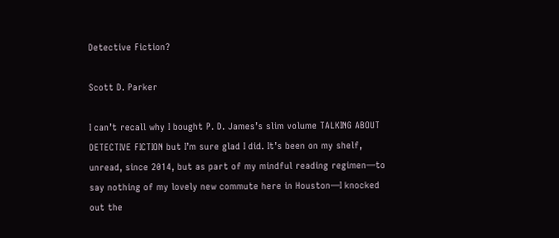Detective Fiction?

Scott D. Parker

I can’t recall why I bought P. D. James’s slim volume TALKING ABOUT DETECTIVE FICTION but I’m sure glad I did. It’s been on my shelf, unread, since 2014, but as part of my mindful reading regimen—to say nothing of my lovely new commute here in Houston—I knocked out the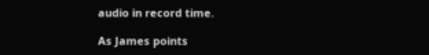audio in record time.

As James points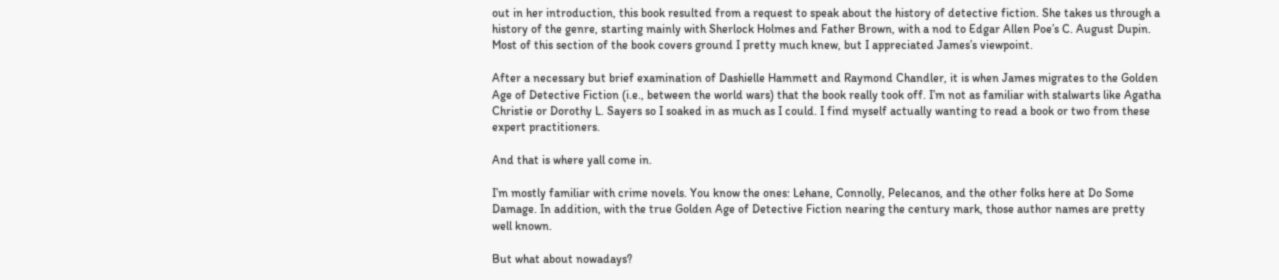out in her introduction, this book resulted from a request to speak about the history of detective fiction. She takes us through a history of the genre, starting mainly with Sherlock Holmes and Father Brown, with a nod to Edgar Allen Poe’s C. August Dupin. Most of this section of the book covers ground I pretty much knew, but I appreciated James’s viewpoint.

After a necessary but brief examination of Dashielle Hammett and Raymond Chandler, it is when James migrates to the Golden Age of Detective Fiction (i.e., between the world wars) that the book really took off. I’m not as familiar with stalwarts like Agatha Christie or Dorothy L. Sayers so I soaked in as much as I could. I find myself actually wanting to read a book or two from these expert practitioners.

And that is where yall come in.

I’m mostly familiar with crime novels. You know the ones: Lehane, Connolly, Pelecanos, and the other folks here at Do Some Damage. In addition, with the true Golden Age of Detective Fiction nearing the century mark, those author names are pretty well known.

But what about nowadays?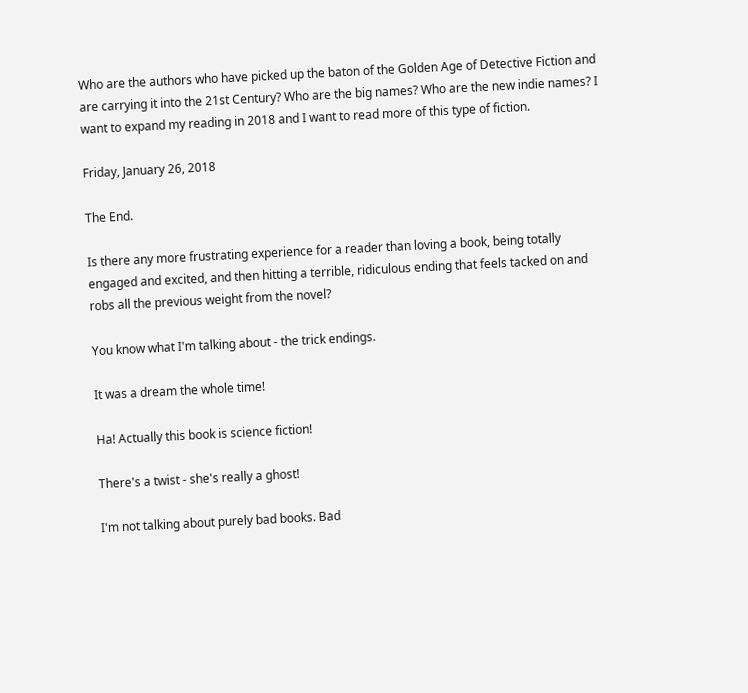Who are the authors who have picked up the baton of the Golden Age of Detective Fiction and are carrying it into the 21st Century? Who are the big names? Who are the new indie names? I want to expand my reading in 2018 and I want to read more of this type of fiction.

Friday, January 26, 2018

The End.

Is there any more frustrating experience for a reader than loving a book, being totally engaged and excited, and then hitting a terrible, ridiculous ending that feels tacked on and robs all the previous weight from the novel?

You know what I'm talking about - the trick endings.

It was a dream the whole time!

Ha! Actually this book is science fiction!

There's a twist - she's really a ghost!

I'm not talking about purely bad books. Bad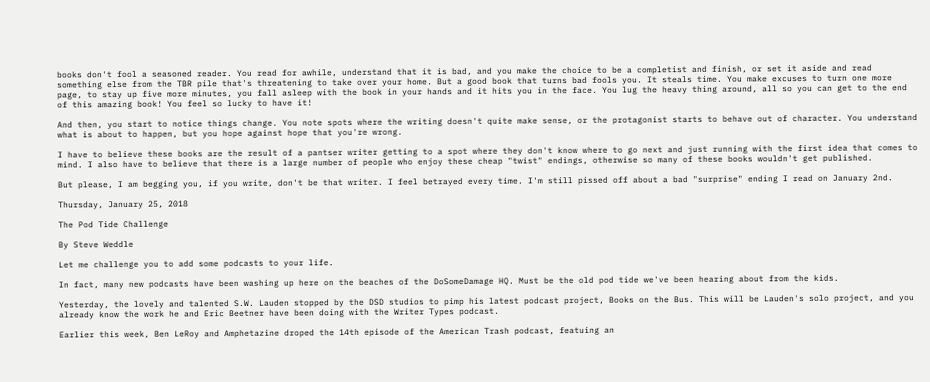books don't fool a seasoned reader. You read for awhile, understand that it is bad, and you make the choice to be a completist and finish, or set it aside and read something else from the TBR pile that's threatening to take over your home. But a good book that turns bad fools you. It steals time. You make excuses to turn one more page, to stay up five more minutes, you fall asleep with the book in your hands and it hits you in the face. You lug the heavy thing around, all so you can get to the end of this amazing book! You feel so lucky to have it!

And then, you start to notice things change. You note spots where the writing doesn't quite make sense, or the protagonist starts to behave out of character. You understand what is about to happen, but you hope against hope that you're wrong.

I have to believe these books are the result of a pantser writer getting to a spot where they don't know where to go next and just running with the first idea that comes to mind. I also have to believe that there is a large number of people who enjoy these cheap "twist" endings, otherwise so many of these books wouldn't get published.

But please, I am begging you, if you write, don't be that writer. I feel betrayed every time. I'm still pissed off about a bad "surprise" ending I read on January 2nd.

Thursday, January 25, 2018

The Pod Tide Challenge

By Steve Weddle

Let me challenge you to add some podcasts to your life.

In fact, many new podcasts have been washing up here on the beaches of the DoSomeDamage HQ. Must be the old pod tide we've been hearing about from the kids.

Yesterday, the lovely and talented S.W. Lauden stopped by the DSD studios to pimp his latest podcast project, Books on the Bus. This will be Lauden's solo project, and you already know the work he and Eric Beetner have been doing with the Writer Types podcast.

Earlier this week, Ben LeRoy and Amphetazine droped the 14th episode of the American Trash podcast, featuing an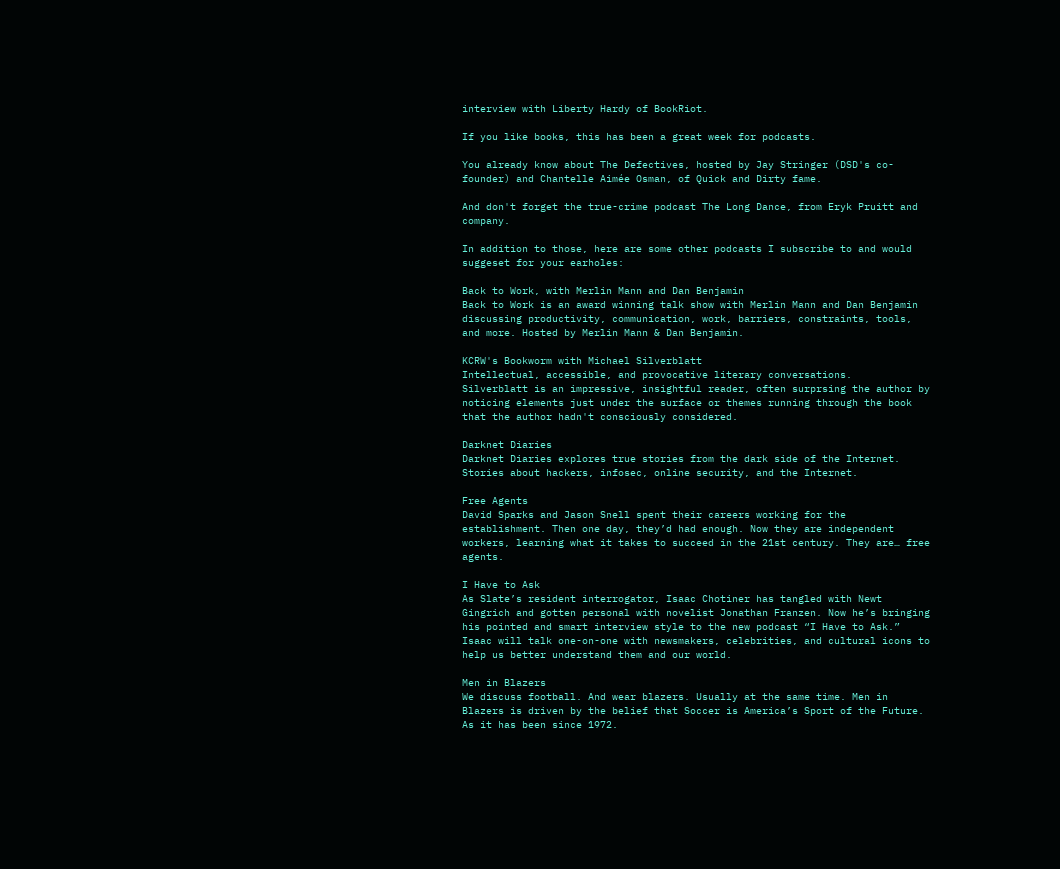interview with Liberty Hardy of BookRiot.

If you like books, this has been a great week for podcasts.

You already know about The Defectives, hosted by Jay Stringer (DSD's co-founder) and Chantelle Aimée Osman, of Quick and Dirty fame.

And don't forget the true-crime podcast The Long Dance, from Eryk Pruitt and company.

In addition to those, here are some other podcasts I subscribe to and would suggeset for your earholes:

Back to Work, with Merlin Mann and Dan Benjamin
Back to Work is an award winning talk show with Merlin Mann and Dan Benjamin discussing productivity, communication, work, barriers, constraints, tools, and more. Hosted by Merlin Mann & Dan Benjamin.

KCRW's Bookworm with Michael Silverblatt
Intellectual, accessible, and provocative literary conversations.
Silverblatt is an impressive, insightful reader, often surprsing the author by noticing elements just under the surface or themes running through the book that the author hadn't consciously considered.

Darknet Diaries
Darknet Diaries explores true stories from the dark side of the Internet. Stories about hackers, infosec, online security, and the Internet.

Free Agents
David Sparks and Jason Snell spent their careers working for the establishment. Then one day, they’d had enough. Now they are independent workers, learning what it takes to succeed in the 21st century. They are… free agents.

I Have to Ask
As Slate’s resident interrogator, Isaac Chotiner has tangled with Newt Gingrich and gotten personal with novelist Jonathan Franzen. Now he’s bringing his pointed and smart interview style to the new podcast “I Have to Ask.” Isaac will talk one-on-one with newsmakers, celebrities, and cultural icons to help us better understand them and our world.

Men in Blazers
We discuss football. And wear blazers. Usually at the same time. Men in Blazers is driven by the belief that Soccer is America’s Sport of the Future. As it has been since 1972.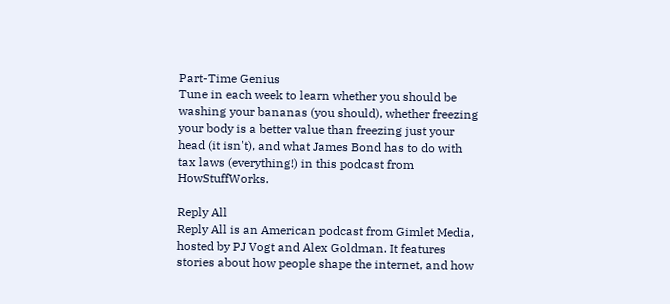Part-Time Genius
Tune in each week to learn whether you should be washing your bananas (you should), whether freezing your body is a better value than freezing just your head (it isn't), and what James Bond has to do with tax laws (everything!) in this podcast from HowStuffWorks.

Reply All
Reply All is an American podcast from Gimlet Media, hosted by PJ Vogt and Alex Goldman. It features stories about how people shape the internet, and how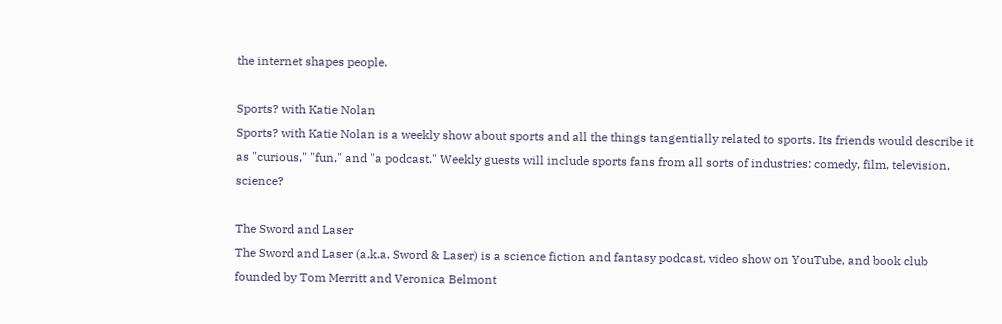the internet shapes people.

Sports? with Katie Nolan
Sports? with Katie Nolan is a weekly show about sports and all the things tangentially related to sports. Its friends would describe it as "curious," "fun," and "a podcast." Weekly guests will include sports fans from all sorts of industries: comedy, film, television, science?

The Sword and Laser
The Sword and Laser (a.k.a. Sword & Laser) is a science fiction and fantasy podcast, video show on YouTube, and book club founded by Tom Merritt and Veronica Belmont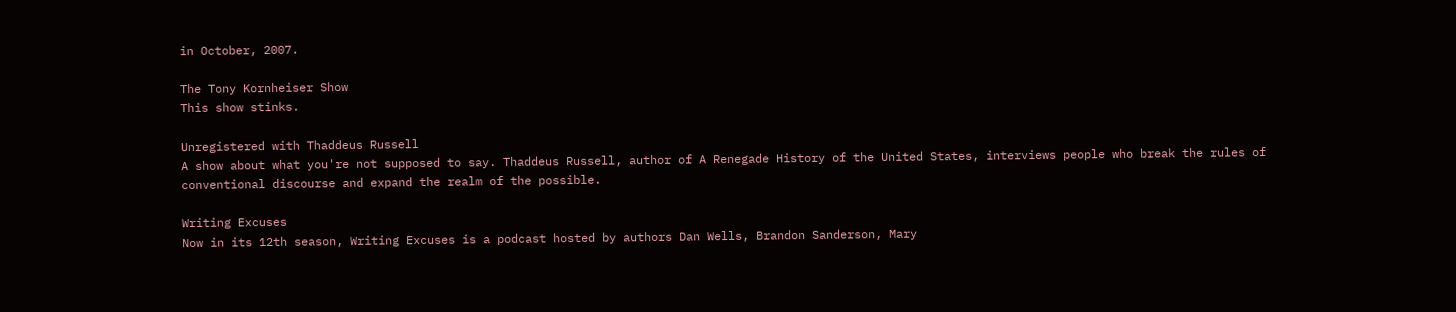in October, 2007.

The Tony Kornheiser Show
This show stinks.

Unregistered with Thaddeus Russell
A show about what you're not supposed to say. Thaddeus Russell, author of A Renegade History of the United States, interviews people who break the rules of conventional discourse and expand the realm of the possible.

Writing Excuses
Now in its 12th season, Writing Excuses is a podcast hosted by authors Dan Wells, Brandon Sanderson, Mary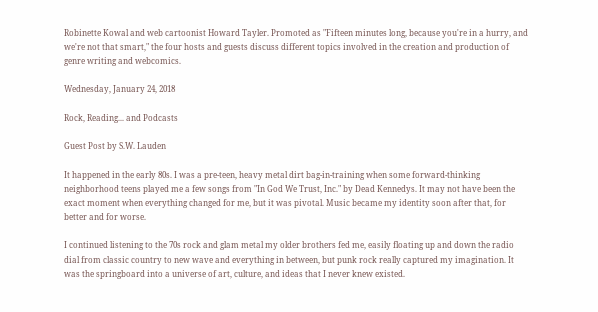Robinette Kowal and web cartoonist Howard Tayler. Promoted as "Fifteen minutes long, because you're in a hurry, and we're not that smart," the four hosts and guests discuss different topics involved in the creation and production of genre writing and webcomics.

Wednesday, January 24, 2018

Rock, Reading... and Podcasts

Guest Post by S.W. Lauden

It happened in the early 80s. I was a pre-teen, heavy metal dirt bag-in-training when some forward-thinking neighborhood teens played me a few songs from "In God We Trust, Inc." by Dead Kennedys. It may not have been the exact moment when everything changed for me, but it was pivotal. Music became my identity soon after that, for better and for worse.

I continued listening to the 70s rock and glam metal my older brothers fed me, easily floating up and down the radio dial from classic country to new wave and everything in between, but punk rock really captured my imagination. It was the springboard into a universe of art, culture, and ideas that I never knew existed.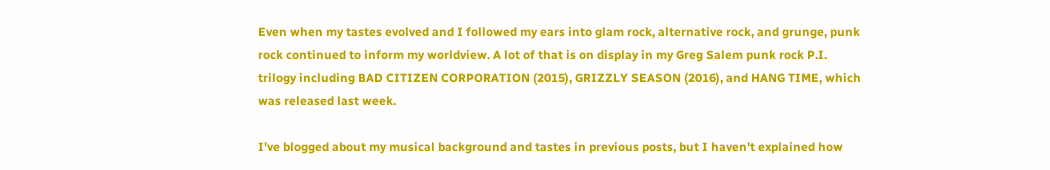Even when my tastes evolved and I followed my ears into glam rock, alternative rock, and grunge, punk rock continued to inform my worldview. A lot of that is on display in my Greg Salem punk rock P.I. trilogy including BAD CITIZEN CORPORATION (2015), GRIZZLY SEASON (2016), and HANG TIME, which was released last week.

I've blogged about my musical background and tastes in previous posts, but I haven't explained how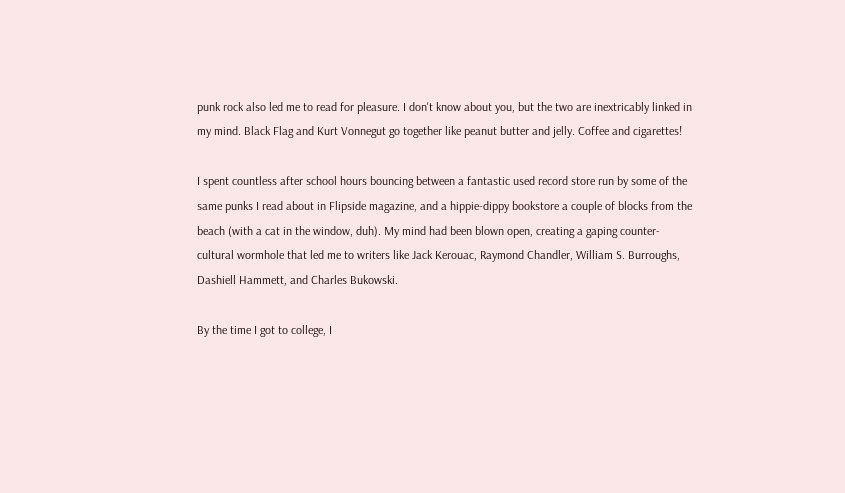punk rock also led me to read for pleasure. I don't know about you, but the two are inextricably linked in my mind. Black Flag and Kurt Vonnegut go together like peanut butter and jelly. Coffee and cigarettes!

I spent countless after school hours bouncing between a fantastic used record store run by some of the same punks I read about in Flipside magazine, and a hippie-dippy bookstore a couple of blocks from the beach (with a cat in the window, duh). My mind had been blown open, creating a gaping counter-cultural wormhole that led me to writers like Jack Kerouac, Raymond Chandler, William S. Burroughs, Dashiell Hammett, and Charles Bukowski.

By the time I got to college, I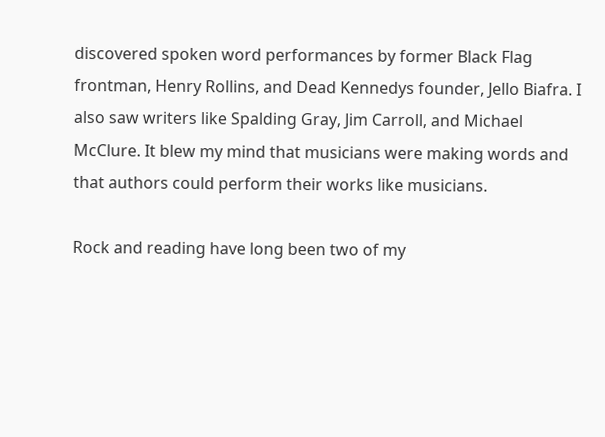discovered spoken word performances by former Black Flag frontman, Henry Rollins, and Dead Kennedys founder, Jello Biafra. I also saw writers like Spalding Gray, Jim Carroll, and Michael McClure. It blew my mind that musicians were making words and that authors could perform their works like musicians.

Rock and reading have long been two of my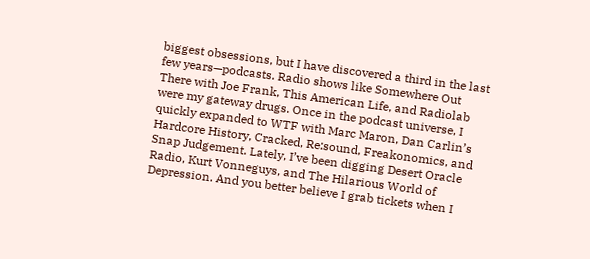biggest obsessions, but I have discovered a third in the last few years—podcasts. Radio shows like Somewhere Out There with Joe Frank, This American Life, and Radiolab were my gateway drugs. Once in the podcast universe, I quickly expanded to WTF with Marc Maron, Dan Carlin’s Hardcore History, Cracked, Re:sound, Freakonomics, and Snap Judgement. Lately, I’ve been digging Desert Oracle Radio, Kurt Vonneguys, and The Hilarious World of Depression. And you better believe I grab tickets when I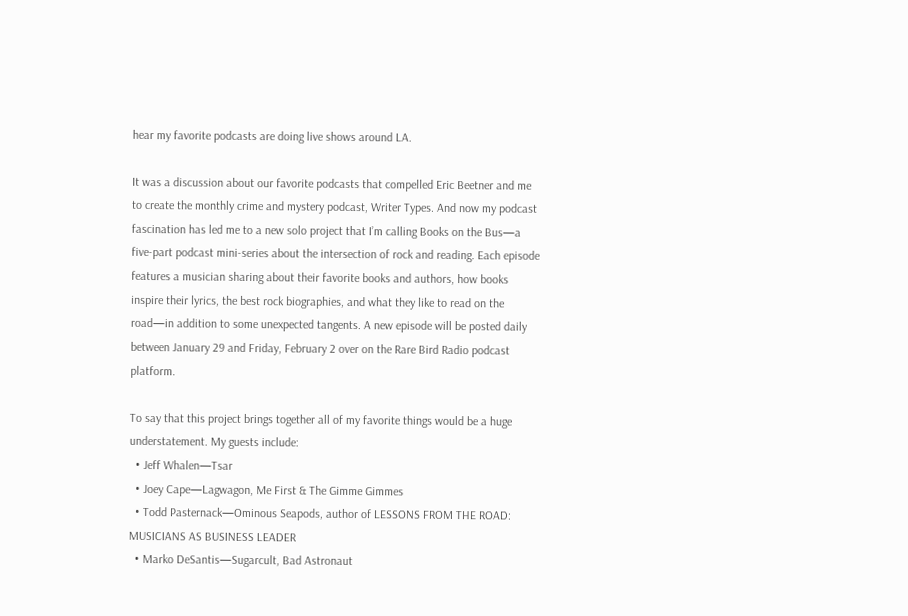hear my favorite podcasts are doing live shows around LA.

It was a discussion about our favorite podcasts that compelled Eric Beetner and me to create the monthly crime and mystery podcast, Writer Types. And now my podcast fascination has led me to a new solo project that I’m calling Books on the Bus—a five-part podcast mini-series about the intersection of rock and reading. Each episode features a musician sharing about their favorite books and authors, how books inspire their lyrics, the best rock biographies, and what they like to read on the road—in addition to some unexpected tangents. A new episode will be posted daily between January 29 and Friday, February 2 over on the Rare Bird Radio podcast platform.

To say that this project brings together all of my favorite things would be a huge understatement. My guests include:
  • Jeff Whalen—Tsar
  • Joey Cape—Lagwagon, Me First & The Gimme Gimmes
  • Todd Pasternack—Ominous Seapods, author of LESSONS FROM THE ROAD: MUSICIANS AS BUSINESS LEADER
  • Marko DeSantis—Sugarcult, Bad Astronaut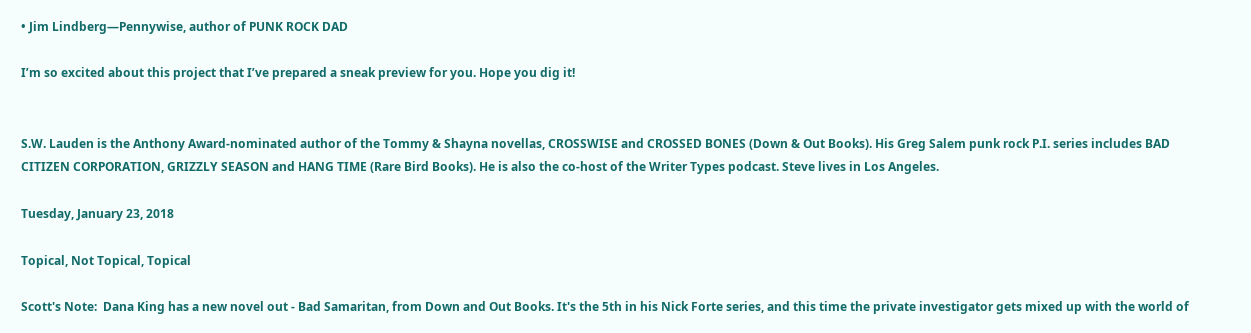• Jim Lindberg—Pennywise, author of PUNK ROCK DAD

I’m so excited about this project that I’ve prepared a sneak preview for you. Hope you dig it!


S.W. Lauden is the Anthony Award-nominated author of the Tommy & Shayna novellas, CROSSWISE and CROSSED BONES (Down & Out Books). His Greg Salem punk rock P.I. series includes BAD CITIZEN CORPORATION, GRIZZLY SEASON and HANG TIME (Rare Bird Books). He is also the co-host of the Writer Types podcast. Steve lives in Los Angeles.

Tuesday, January 23, 2018

Topical, Not Topical, Topical

Scott's Note:  Dana King has a new novel out - Bad Samaritan, from Down and Out Books. It's the 5th in his Nick Forte series, and this time the private investigator gets mixed up with the world of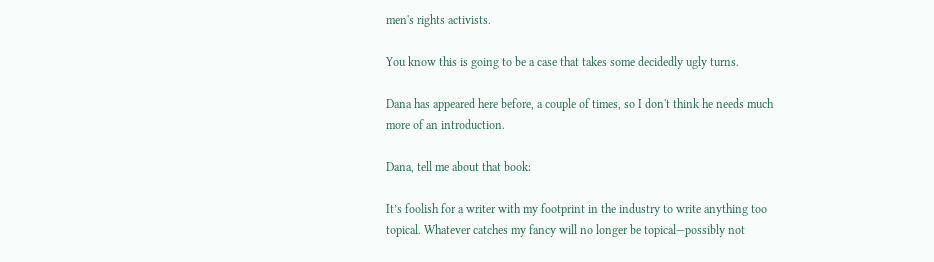men's rights activists.

You know this is going to be a case that takes some decidedly ugly turns.

Dana has appeared here before, a couple of times, so I don't think he needs much more of an introduction.

Dana, tell me about that book:

It’s foolish for a writer with my footprint in the industry to write anything too topical. Whatever catches my fancy will no longer be topical—possibly not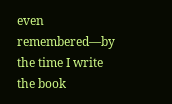even remembered—by the time I write the book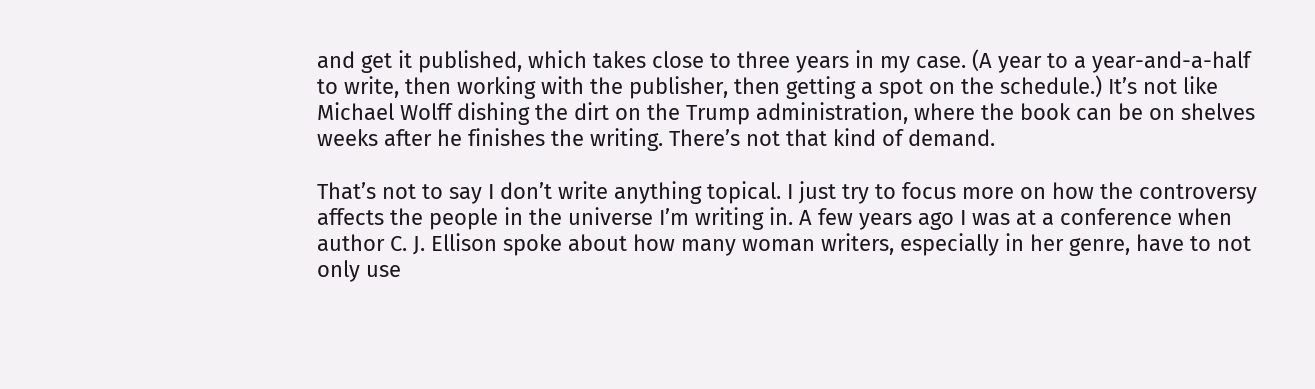and get it published, which takes close to three years in my case. (A year to a year-and-a-half to write, then working with the publisher, then getting a spot on the schedule.) It’s not like Michael Wolff dishing the dirt on the Trump administration, where the book can be on shelves weeks after he finishes the writing. There’s not that kind of demand.

That’s not to say I don’t write anything topical. I just try to focus more on how the controversy affects the people in the universe I’m writing in. A few years ago I was at a conference when author C. J. Ellison spoke about how many woman writers, especially in her genre, have to not only use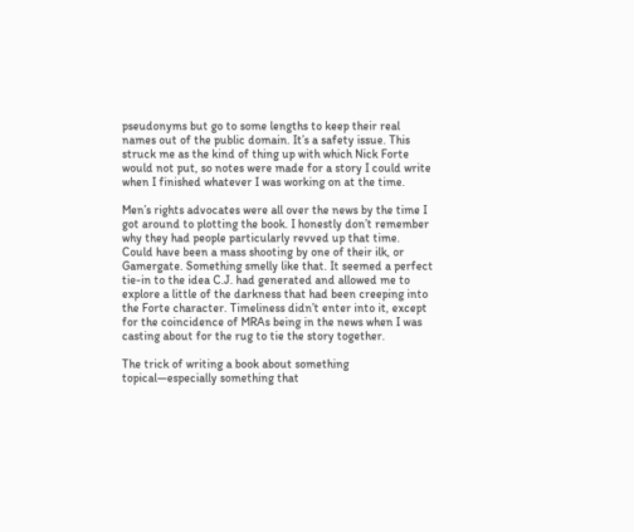pseudonyms but go to some lengths to keep their real names out of the public domain. It’s a safety issue. This struck me as the kind of thing up with which Nick Forte would not put, so notes were made for a story I could write when I finished whatever I was working on at the time.

Men’s rights advocates were all over the news by the time I got around to plotting the book. I honestly don’t remember why they had people particularly revved up that time. Could have been a mass shooting by one of their ilk, or Gamergate. Something smelly like that. It seemed a perfect tie-in to the idea C.J. had generated and allowed me to explore a little of the darkness that had been creeping into the Forte character. Timeliness didn’t enter into it, except for the coincidence of MRAs being in the news when I was casting about for the rug to tie the story together.

The trick of writing a book about something topical—especially something that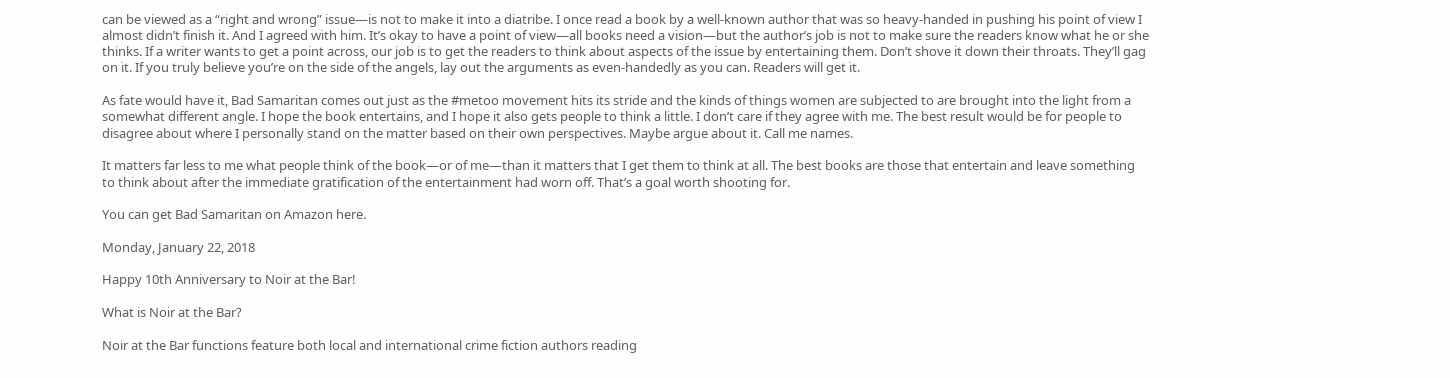can be viewed as a “right and wrong” issue—is not to make it into a diatribe. I once read a book by a well-known author that was so heavy-handed in pushing his point of view I almost didn’t finish it. And I agreed with him. It’s okay to have a point of view—all books need a vision—but the author’s job is not to make sure the readers know what he or she thinks. If a writer wants to get a point across, our job is to get the readers to think about aspects of the issue by entertaining them. Don’t shove it down their throats. They’ll gag on it. If you truly believe you’re on the side of the angels, lay out the arguments as even-handedly as you can. Readers will get it.

As fate would have it, Bad Samaritan comes out just as the #metoo movement hits its stride and the kinds of things women are subjected to are brought into the light from a somewhat different angle. I hope the book entertains, and I hope it also gets people to think a little. I don’t care if they agree with me. The best result would be for people to disagree about where I personally stand on the matter based on their own perspectives. Maybe argue about it. Call me names.

It matters far less to me what people think of the book—or of me—than it matters that I get them to think at all. The best books are those that entertain and leave something to think about after the immediate gratification of the entertainment had worn off. That’s a goal worth shooting for.

You can get Bad Samaritan on Amazon here.

Monday, January 22, 2018

Happy 10th Anniversary to Noir at the Bar!

What is Noir at the Bar?

Noir at the Bar functions feature both local and international crime fiction authors reading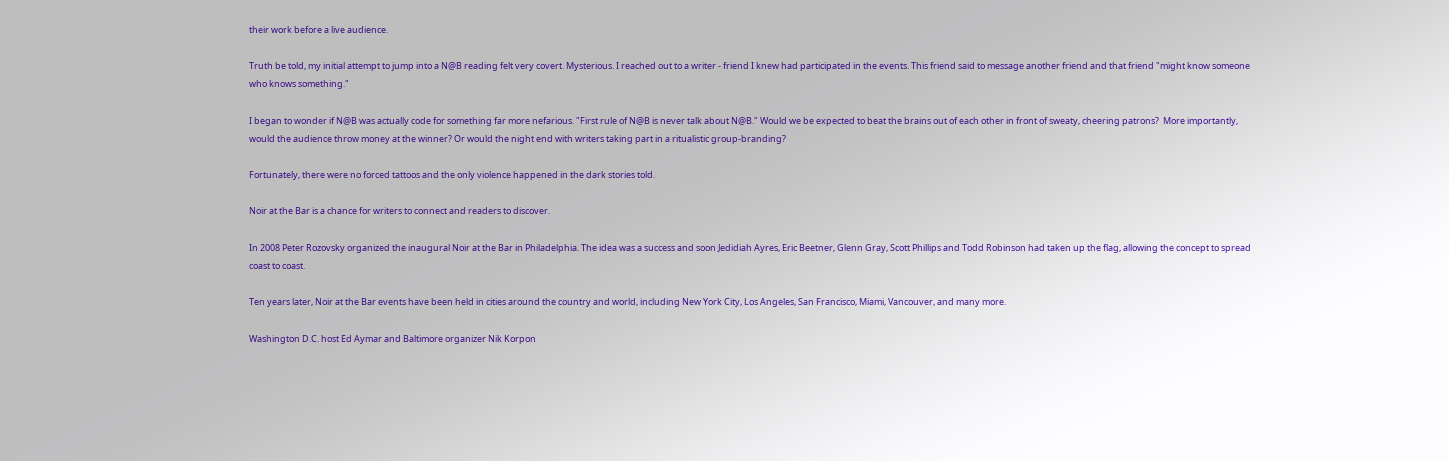their work before a live audience.

Truth be told, my initial attempt to jump into a N@B reading felt very covert. Mysterious. I reached out to a writer - friend I knew had participated in the events. This friend said to message another friend and that friend "might know someone who knows something."

I began to wonder if N@B was actually code for something far more nefarious. "First rule of N@B is never talk about N@B." Would we be expected to beat the brains out of each other in front of sweaty, cheering patrons?  More importantly, would the audience throw money at the winner? Or would the night end with writers taking part in a ritualistic group-branding?

Fortunately, there were no forced tattoos and the only violence happened in the dark stories told.

Noir at the Bar is a chance for writers to connect and readers to discover.

In 2008 Peter Rozovsky organized the inaugural Noir at the Bar in Philadelphia. The idea was a success and soon Jedidiah Ayres, Eric Beetner, Glenn Gray, Scott Phillips and Todd Robinson had taken up the flag, allowing the concept to spread coast to coast.

Ten years later, Noir at the Bar events have been held in cities around the country and world, including New York City, Los Angeles, San Francisco, Miami, Vancouver, and many more.

Washington D.C. host Ed Aymar and Baltimore organizer Nik Korpon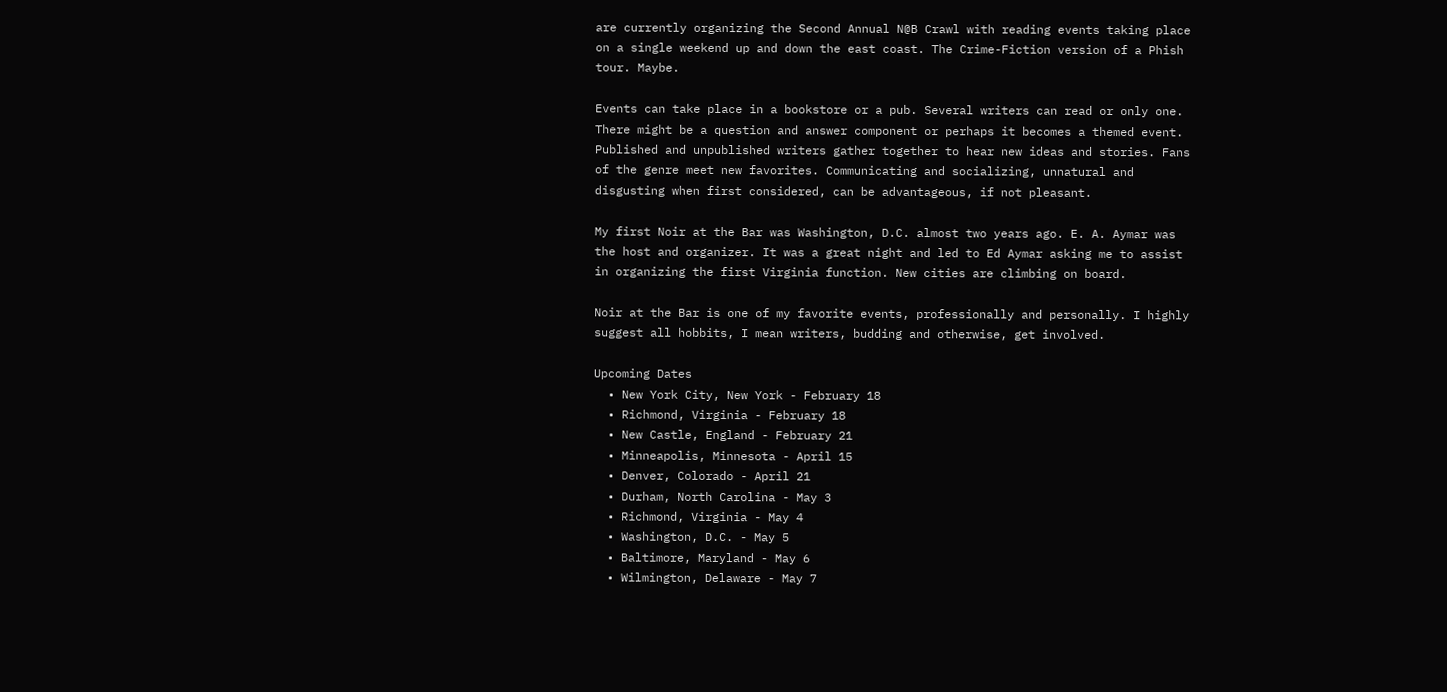are currently organizing the Second Annual N@B Crawl with reading events taking place on a single weekend up and down the east coast. The Crime-Fiction version of a Phish tour. Maybe.

Events can take place in a bookstore or a pub. Several writers can read or only one. There might be a question and answer component or perhaps it becomes a themed event. Published and unpublished writers gather together to hear new ideas and stories. Fans of the genre meet new favorites. Communicating and socializing, unnatural and disgusting when first considered, can be advantageous, if not pleasant.

My first Noir at the Bar was Washington, D.C. almost two years ago. E. A. Aymar was the host and organizer. It was a great night and led to Ed Aymar asking me to assist in organizing the first Virginia function. New cities are climbing on board.

Noir at the Bar is one of my favorite events, professionally and personally. I highly suggest all hobbits, I mean writers, budding and otherwise, get involved.

Upcoming Dates
  • New York City, New York - February 18
  • Richmond, Virginia - February 18
  • New Castle, England - February 21
  • Minneapolis, Minnesota - April 15
  • Denver, Colorado - April 21
  • Durham, North Carolina - May 3
  • Richmond, Virginia - May 4
  • Washington, D.C. - May 5
  • Baltimore, Maryland - May 6
  • Wilmington, Delaware - May 7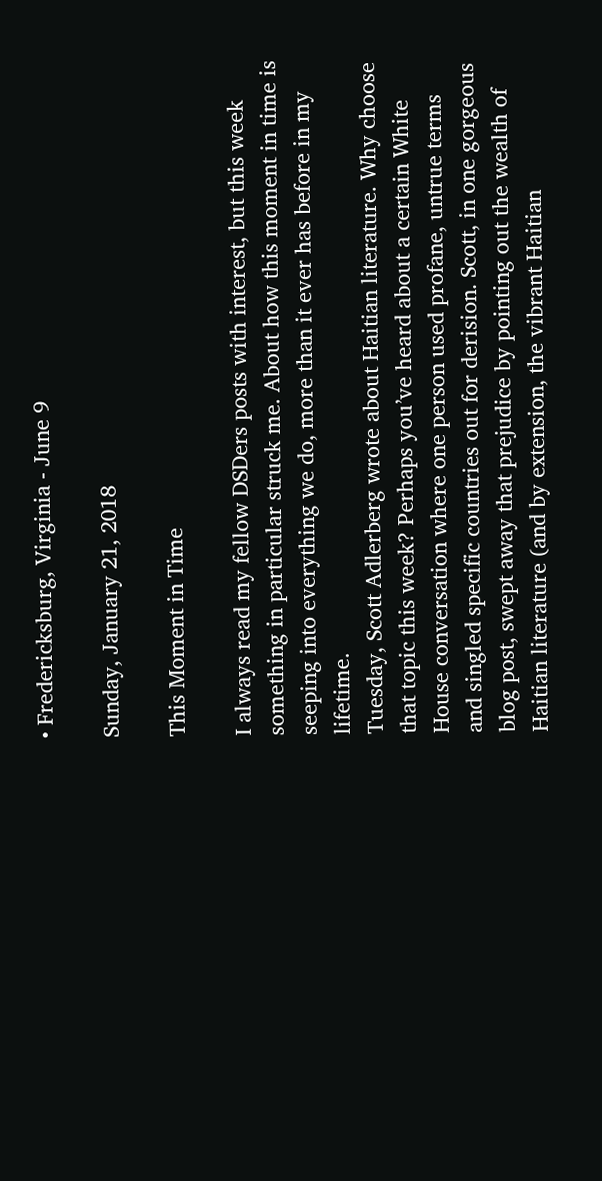• Fredericksburg, Virginia - June 9

Sunday, January 21, 2018

This Moment in Time

I always read my fellow DSDers posts with interest, but this week something in particular struck me. About how this moment in time is seeping into everything we do, more than it ever has before in my lifetime.
Tuesday, Scott Adlerberg wrote about Haitian literature. Why choose that topic this week? Perhaps you’ve heard about a certain White House conversation where one person used profane, untrue terms and singled specific countries out for derision. Scott, in one gorgeous blog post, swept away that prejudice by pointing out the wealth of Haitian literature (and by extension, the vibrant Haitian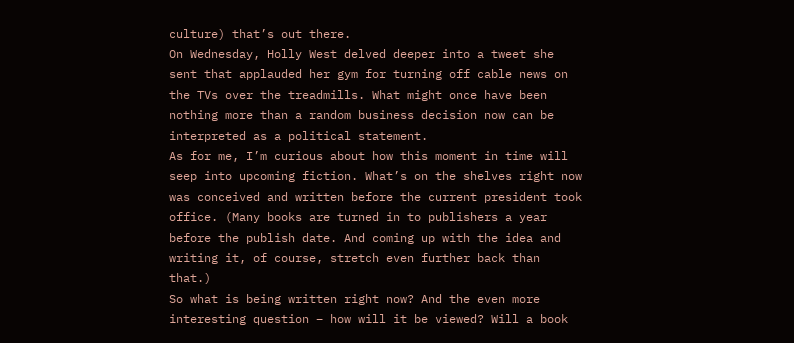culture) that’s out there.
On Wednesday, Holly West delved deeper into a tweet she sent that applauded her gym for turning off cable news on the TVs over the treadmills. What might once have been nothing more than a random business decision now can be interpreted as a political statement.
As for me, I’m curious about how this moment in time will seep into upcoming fiction. What’s on the shelves right now was conceived and written before the current president took office. (Many books are turned in to publishers a year before the publish date. And coming up with the idea and writing it, of course, stretch even further back than that.)
So what is being written right now? And the even more interesting question – how will it be viewed? Will a book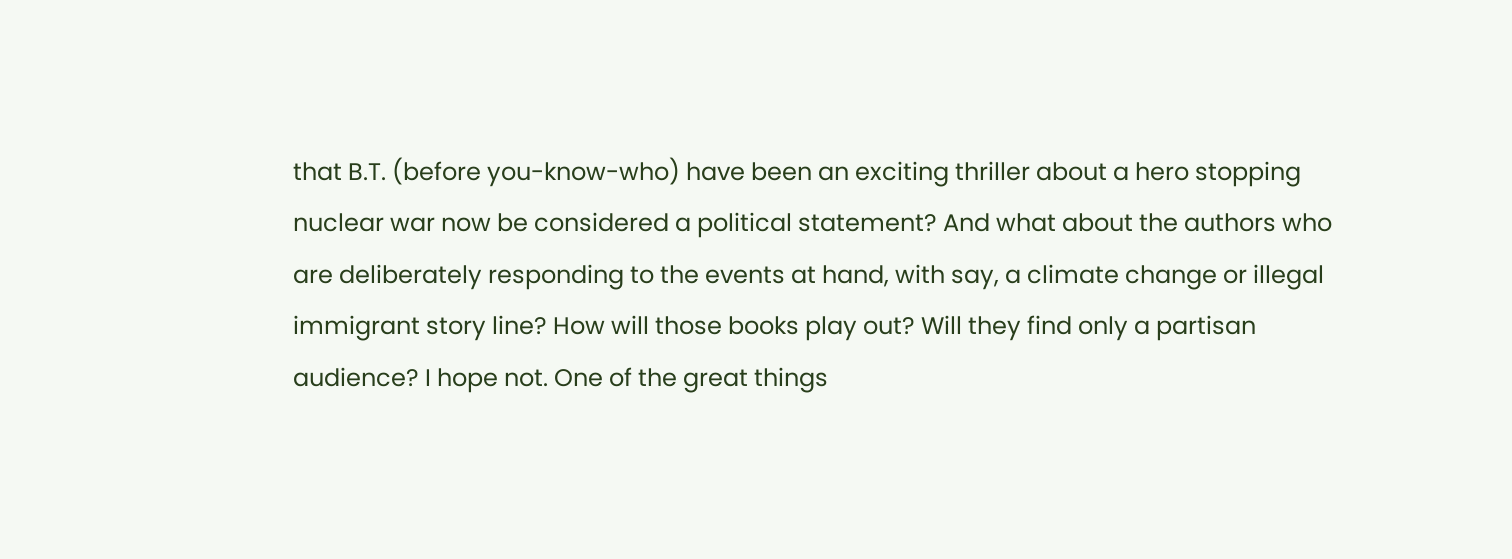that B.T. (before you-know-who) have been an exciting thriller about a hero stopping nuclear war now be considered a political statement? And what about the authors who are deliberately responding to the events at hand, with say, a climate change or illegal immigrant story line? How will those books play out? Will they find only a partisan audience? I hope not. One of the great things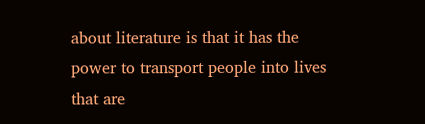about literature is that it has the power to transport people into lives that are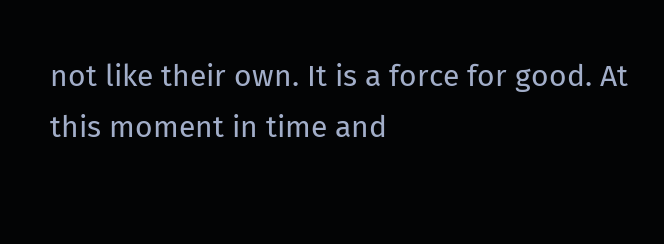not like their own. It is a force for good. At this moment in time and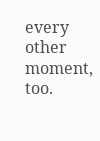every other moment, too.